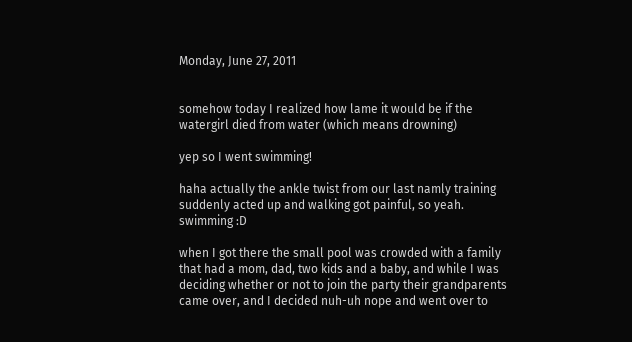Monday, June 27, 2011


somehow today I realized how lame it would be if the watergirl died from water (which means drowning)

yep so I went swimming!

haha actually the ankle twist from our last namly training suddenly acted up and walking got painful, so yeah. swimming :D

when I got there the small pool was crowded with a family that had a mom, dad, two kids and a baby, and while I was deciding whether or not to join the party their grandparents came over, and I decided nuh-uh nope and went over to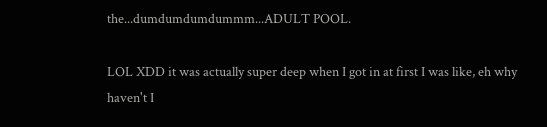the...dumdumdumdummm...ADULT POOL.

LOL XDD it was actually super deep when I got in at first I was like, eh why haven't I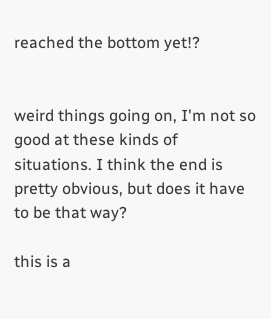reached the bottom yet!?


weird things going on, I'm not so good at these kinds of situations. I think the end is pretty obvious, but does it have to be that way?

this is a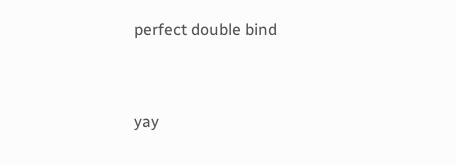perfect double bind


yay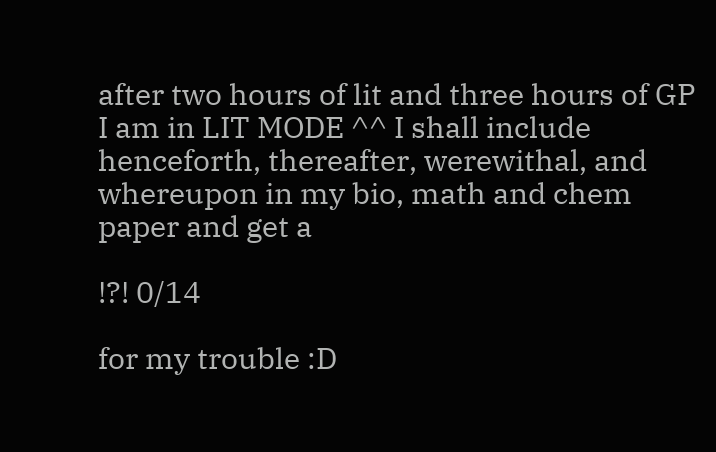after two hours of lit and three hours of GP I am in LIT MODE ^^ I shall include henceforth, thereafter, werewithal, and whereupon in my bio, math and chem paper and get a

!?! 0/14

for my trouble :D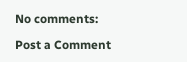No comments:

Post a Comment